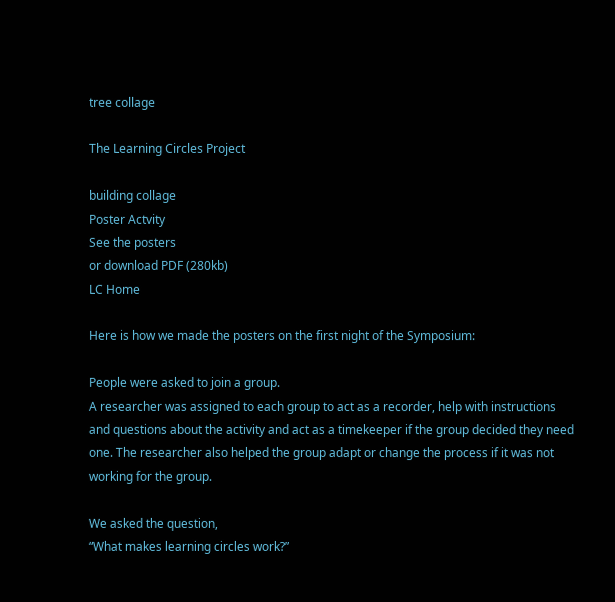tree collage

The Learning Circles Project

building collage
Poster Actvity
See the posters
or download PDF (280kb)
LC Home

Here is how we made the posters on the first night of the Symposium:

People were asked to join a group.
A researcher was assigned to each group to act as a recorder, help with instructions and questions about the activity and act as a timekeeper if the group decided they need one. The researcher also helped the group adapt or change the process if it was not working for the group.

We asked the question,
“What makes learning circles work?”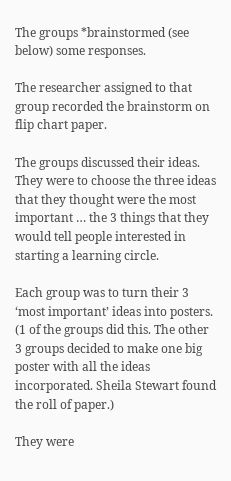The groups *brainstormed (see below) some responses.

The researcher assigned to that group recorded the brainstorm on flip chart paper.

The groups discussed their ideas. They were to choose the three ideas that they thought were the most important … the 3 things that they would tell people interested in starting a learning circle.

Each group was to turn their 3 ‘most important’ ideas into posters.
(1 of the groups did this. The other 3 groups decided to make one big poster with all the ideas incorporated. Sheila Stewart found the roll of paper.)

They were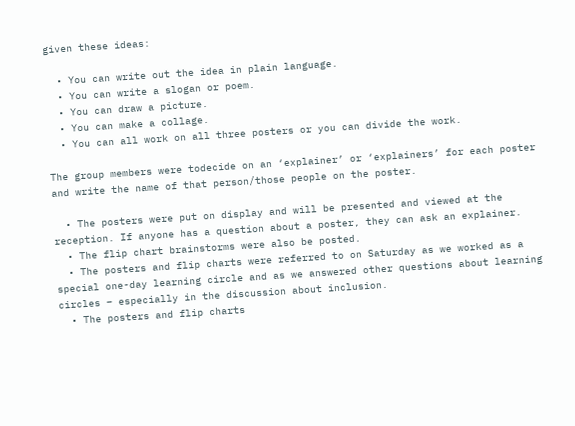given these ideas:

  • You can write out the idea in plain language.
  • You can write a slogan or poem.
  • You can draw a picture.
  • You can make a collage.
  • You can all work on all three posters or you can divide the work.

The group members were todecide on an ‘explainer’ or ‘explainers’ for each poster and write the name of that person/those people on the poster.

  • The posters were put on display and will be presented and viewed at the reception. If anyone has a question about a poster, they can ask an explainer.
  • The flip chart brainstorms were also be posted.
  • The posters and flip charts were referred to on Saturday as we worked as a special one-day learning circle and as we answered other questions about learning circles – especially in the discussion about inclusion.
  • The posters and flip charts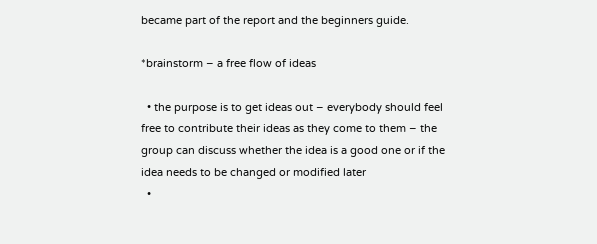became part of the report and the beginners guide.

*brainstorm – a free flow of ideas

  • the purpose is to get ideas out – everybody should feel free to contribute their ideas as they come to them – the group can discuss whether the idea is a good one or if the idea needs to be changed or modified later
  •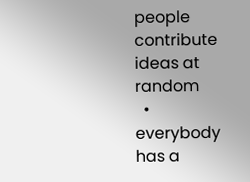people contribute ideas at random
  • everybody has a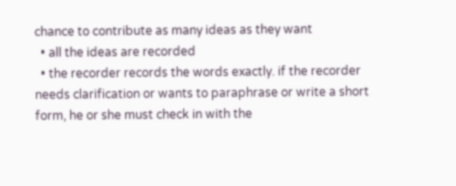chance to contribute as many ideas as they want
  • all the ideas are recorded
  • the recorder records the words exactly. if the recorder needs clarification or wants to paraphrase or write a short form, he or she must check in with the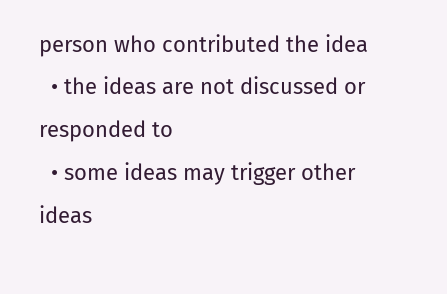person who contributed the idea
  • the ideas are not discussed or responded to
  • some ideas may trigger other ideas